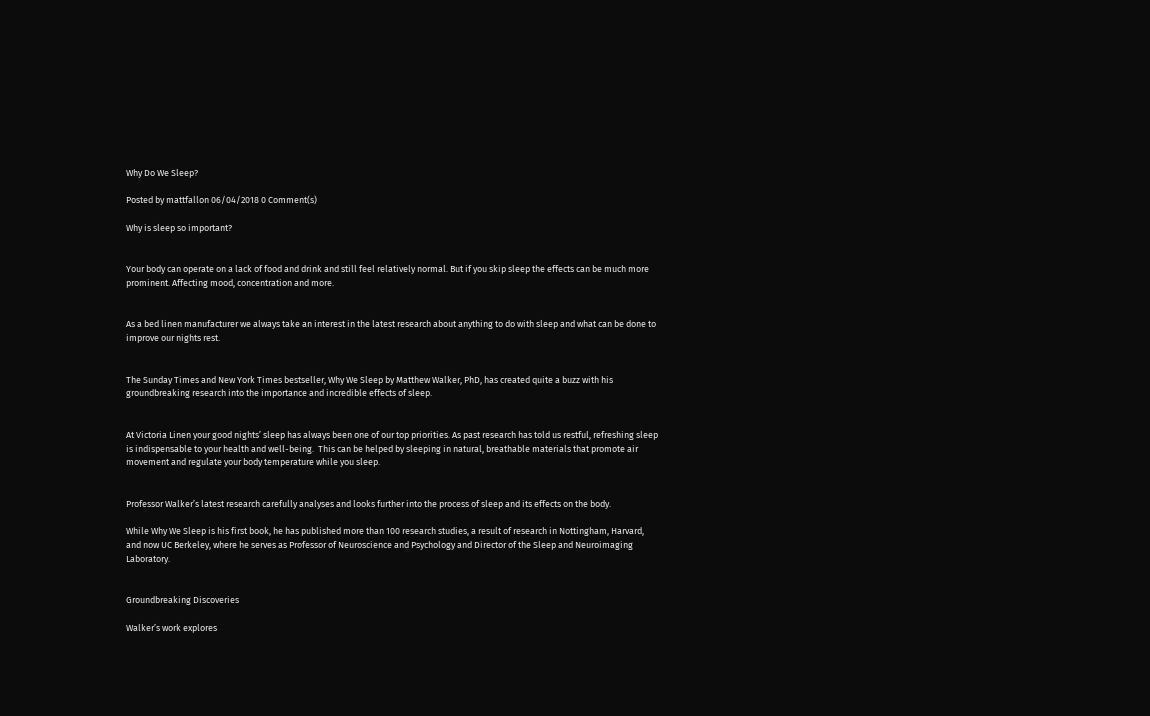Why Do We Sleep?

Posted by mattfallon 06/04/2018 0 Comment(s)

Why is sleep so important?


Your body can operate on a lack of food and drink and still feel relatively normal. But if you skip sleep the effects can be much more prominent. Affecting mood, concentration and more.


As a bed linen manufacturer we always take an interest in the latest research about anything to do with sleep and what can be done to improve our nights rest.


The Sunday Times and New York Times bestseller, Why We Sleep by Matthew Walker, PhD, has created quite a buzz with his groundbreaking research into the importance and incredible effects of sleep.


At Victoria Linen your good nights’ sleep has always been one of our top priorities. As past research has told us restful, refreshing sleep is indispensable to your health and well-being.  This can be helped by sleeping in natural, breathable materials that promote air movement and regulate your body temperature while you sleep.


Professor Walker’s latest research carefully analyses and looks further into the process of sleep and its effects on the body.

While Why We Sleep is his first book, he has published more than 100 research studies, a result of research in Nottingham, Harvard, and now UC Berkeley, where he serves as Professor of Neuroscience and Psychology and Director of the Sleep and Neuroimaging Laboratory.


Groundbreaking Discoveries

Walker’s work explores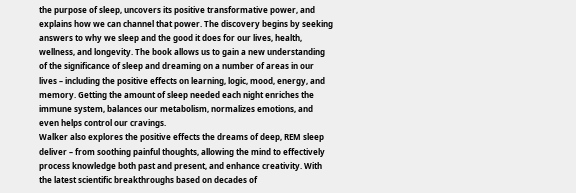the purpose of sleep, uncovers its positive transformative power, and explains how we can channel that power. The discovery begins by seeking answers to why we sleep and the good it does for our lives, health, wellness, and longevity. The book allows us to gain a new understanding of the significance of sleep and dreaming on a number of areas in our lives – including the positive effects on learning, logic, mood, energy, and memory. Getting the amount of sleep needed each night enriches the immune system, balances our metabolism, normalizes emotions, and even helps control our cravings.
Walker also explores the positive effects the dreams of deep, REM sleep deliver – from soothing painful thoughts, allowing the mind to effectively process knowledge both past and present, and enhance creativity. With the latest scientific breakthroughs based on decades of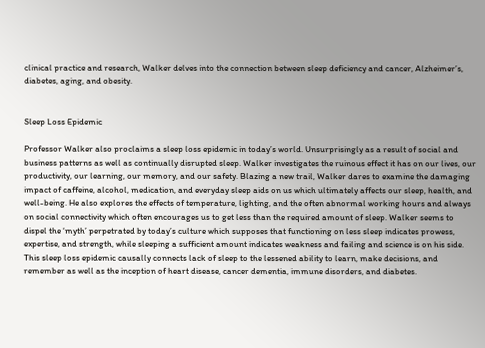clinical practice and research, Walker delves into the connection between sleep deficiency and cancer, Alzheimer’s, diabetes, aging, and obesity.


Sleep Loss Epidemic

Professor Walker also proclaims a sleep loss epidemic in today’s world. Unsurprisingly as a result of social and business patterns as well as continually disrupted sleep. Walker investigates the ruinous effect it has on our lives, our productivity, our learning, our memory, and our safety. Blazing a new trail, Walker dares to examine the damaging impact of caffeine, alcohol, medication, and everyday sleep aids on us which ultimately affects our sleep, health, and well-being. He also explores the effects of temperature, lighting, and the often abnormal working hours and always on social connectivity which often encourages us to get less than the required amount of sleep. Walker seems to dispel the ‘myth’ perpetrated by today’s culture which supposes that functioning on less sleep indicates prowess, expertise, and strength, while sleeping a sufficient amount indicates weakness and failing and science is on his side. This sleep loss epidemic causally connects lack of sleep to the lessened ability to learn, make decisions, and remember as well as the inception of heart disease, cancer dementia, immune disorders, and diabetes.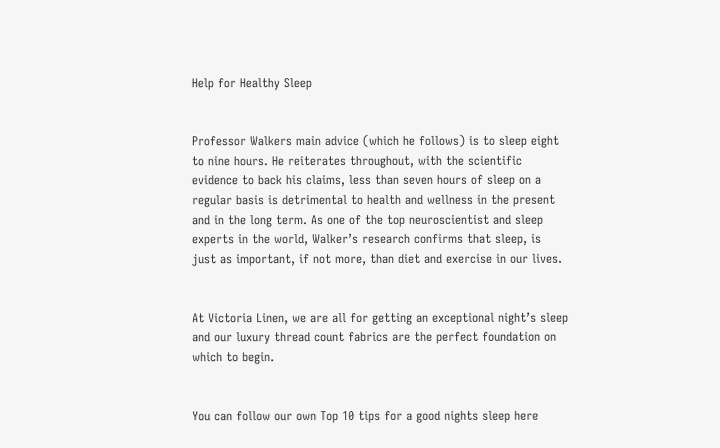Help for Healthy Sleep


Professor Walkers main advice (which he follows) is to sleep eight to nine hours. He reiterates throughout, with the scientific evidence to back his claims, less than seven hours of sleep on a regular basis is detrimental to health and wellness in the present and in the long term. As one of the top neuroscientist and sleep experts in the world, Walker’s research confirms that sleep, is just as important, if not more, than diet and exercise in our lives.


At Victoria Linen, we are all for getting an exceptional night’s sleep and our luxury thread count fabrics are the perfect foundation on which to begin.


You can follow our own Top 10 tips for a good nights sleep here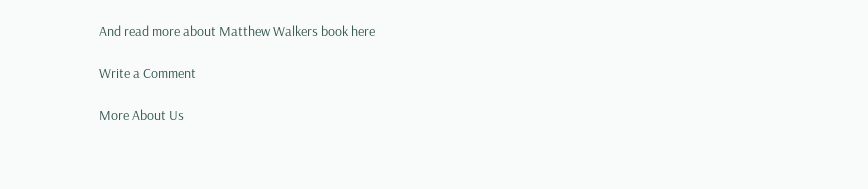And read more about Matthew Walkers book here

Write a Comment

More About Us